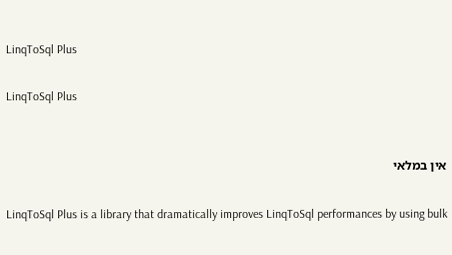LinqToSql Plus

LinqToSql Plus


אין במלאי

LinqToSql Plus is a library that dramatically improves LinqToSql performances by using bulk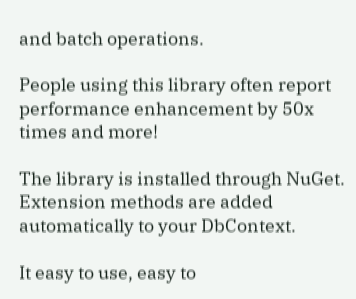and batch operations.

People using this library often report performance enhancement by 50x times and more!

The library is installed through NuGet. Extension methods are added automatically to your DbContext.

It easy to use, easy to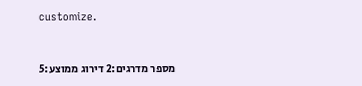customize.


מספר מדרגים:2 דירוג ממוצע:5